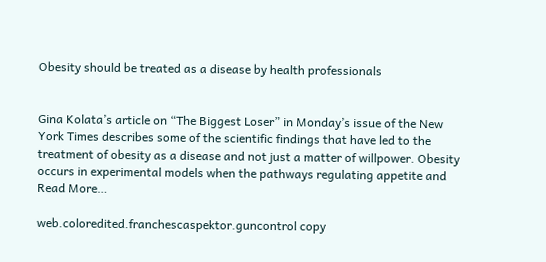Obesity should be treated as a disease by health professionals


Gina Kolata’s article on “The Biggest Loser” in Monday’s issue of the New York Times describes some of the scientific findings that have led to the treatment of obesity as a disease and not just a matter of willpower. Obesity occurs in experimental models when the pathways regulating appetite and
Read More…

web.coloredited.franchescaspektor.guncontrol copy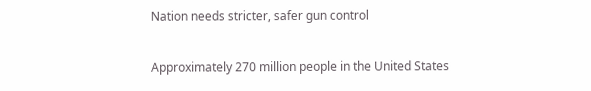Nation needs stricter, safer gun control

Approximately 270 million people in the United States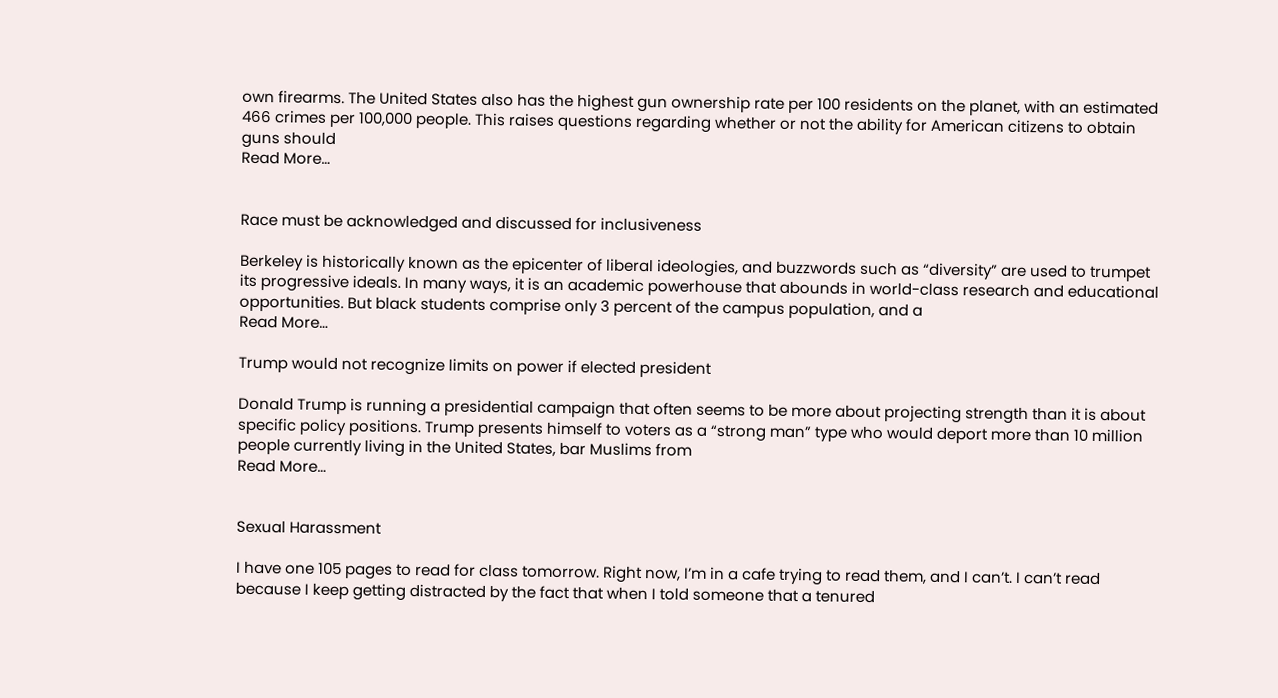own firearms. The United States also has the highest gun ownership rate per 100 residents on the planet, with an estimated 466 crimes per 100,000 people. This raises questions regarding whether or not the ability for American citizens to obtain guns should
Read More…


Race must be acknowledged and discussed for inclusiveness

Berkeley is historically known as the epicenter of liberal ideologies, and buzzwords such as “diversity” are used to trumpet its progressive ideals. In many ways, it is an academic powerhouse that abounds in world-class research and educational opportunities. But black students comprise only 3 percent of the campus population, and a
Read More…

Trump would not recognize limits on power if elected president

Donald Trump is running a presidential campaign that often seems to be more about projecting strength than it is about specific policy positions. Trump presents himself to voters as a “strong man” type who would deport more than 10 million people currently living in the United States, bar Muslims from
Read More…


Sexual Harassment

I have one 105 pages to read for class tomorrow. Right now, I’m in a cafe trying to read them, and I can’t. I can’t read because I keep getting distracted by the fact that when I told someone that a tenured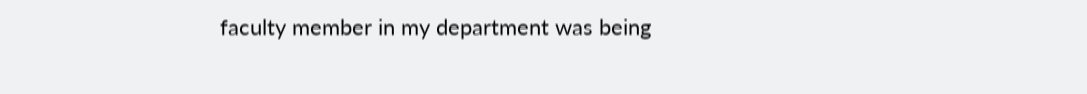faculty member in my department was being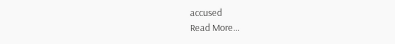accused
Read More…